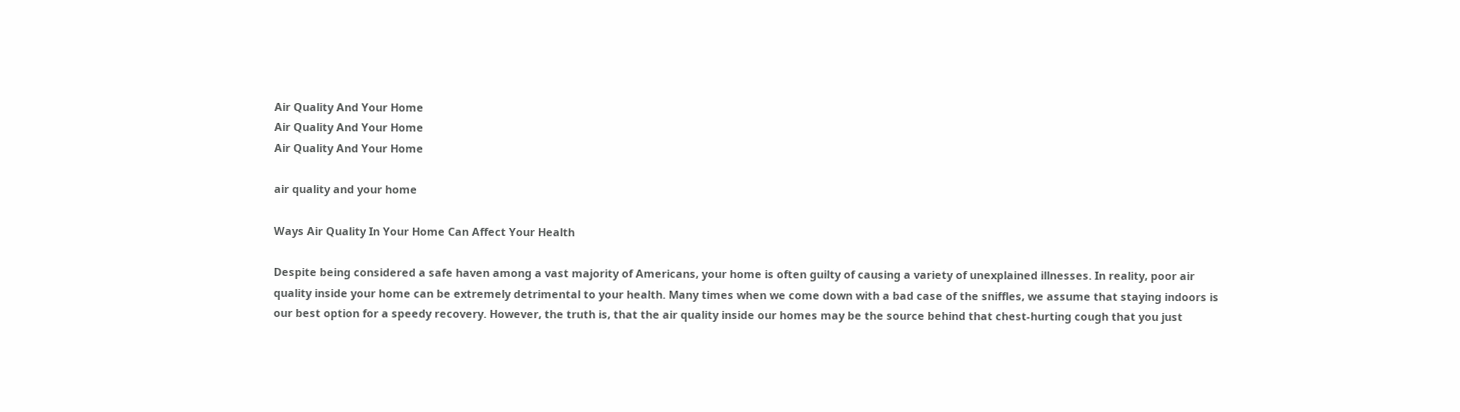Air Quality And Your Home
Air Quality And Your Home
Air Quality And Your Home

air quality and your home

Ways Air Quality In Your Home Can Affect Your Health

Despite being considered a safe haven among a vast majority of Americans, your home is often guilty of causing a variety of unexplained illnesses. In reality, poor air quality inside your home can be extremely detrimental to your health. Many times when we come down with a bad case of the sniffles, we assume that staying indoors is our best option for a speedy recovery. However, the truth is, that the air quality inside our homes may be the source behind that chest-hurting cough that you just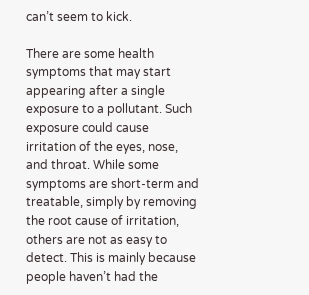can’t seem to kick.

There are some health symptoms that may start appearing after a single exposure to a pollutant. Such exposure could cause irritation of the eyes, nose, and throat. While some symptoms are short-term and treatable, simply by removing the root cause of irritation, others are not as easy to detect. This is mainly because people haven’t had the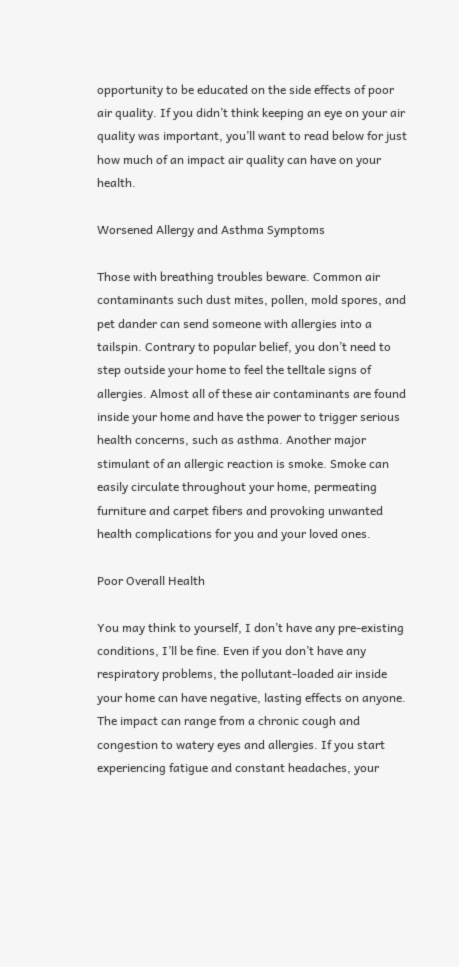opportunity to be educated on the side effects of poor air quality. If you didn’t think keeping an eye on your air quality was important, you’ll want to read below for just how much of an impact air quality can have on your health.

Worsened Allergy and Asthma Symptoms

Those with breathing troubles beware. Common air contaminants such dust mites, pollen, mold spores, and pet dander can send someone with allergies into a tailspin. Contrary to popular belief, you don’t need to step outside your home to feel the telltale signs of allergies. Almost all of these air contaminants are found inside your home and have the power to trigger serious health concerns, such as asthma. Another major stimulant of an allergic reaction is smoke. Smoke can easily circulate throughout your home, permeating furniture and carpet fibers and provoking unwanted health complications for you and your loved ones.

Poor Overall Health

You may think to yourself, I don’t have any pre-existing conditions, I’ll be fine. Even if you don’t have any respiratory problems, the pollutant-loaded air inside your home can have negative, lasting effects on anyone. The impact can range from a chronic cough and congestion to watery eyes and allergies. If you start experiencing fatigue and constant headaches, your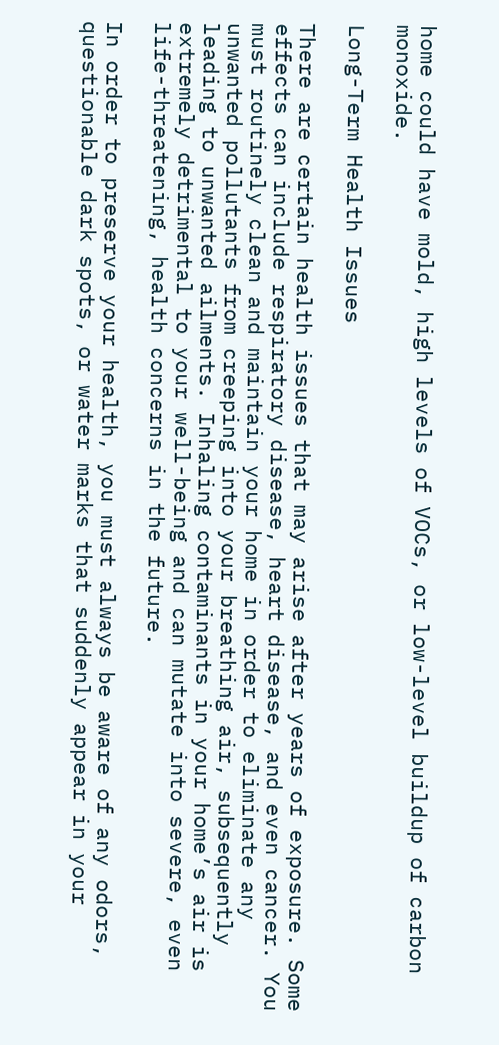home could have mold, high levels of VOCs, or low-level buildup of carbon monoxide.

Long-Term Health Issues

There are certain health issues that may arise after years of exposure. Some effects can include respiratory disease, heart disease, and even cancer. You must routinely clean and maintain your home in order to eliminate any unwanted pollutants from creeping into your breathing air, subsequently leading to unwanted ailments. Inhaling contaminants in your home’s air is extremely detrimental to your well-being and can mutate into severe, even life-threatening, health concerns in the future.

In order to preserve your health, you must always be aware of any odors, questionable dark spots, or water marks that suddenly appear in your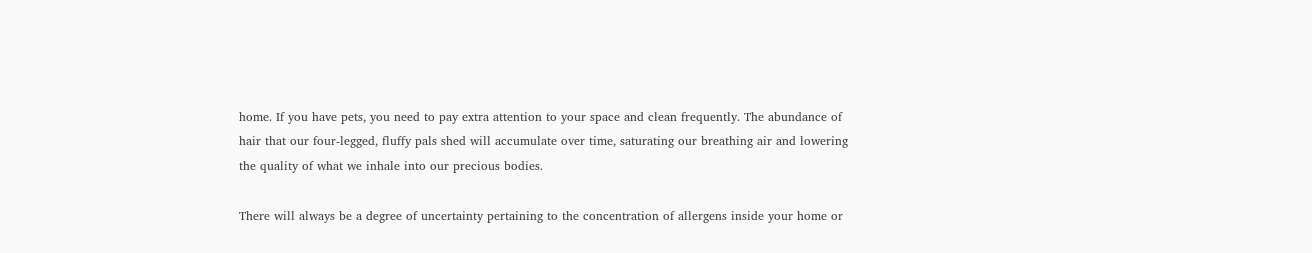home. If you have pets, you need to pay extra attention to your space and clean frequently. The abundance of hair that our four-legged, fluffy pals shed will accumulate over time, saturating our breathing air and lowering the quality of what we inhale into our precious bodies.

There will always be a degree of uncertainty pertaining to the concentration of allergens inside your home or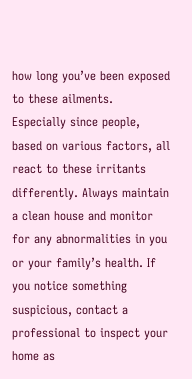how long you’ve been exposed to these ailments. Especially since people, based on various factors, all react to these irritants differently. Always maintain a clean house and monitor for any abnormalities in you or your family’s health. If you notice something suspicious, contact a professional to inspect your home as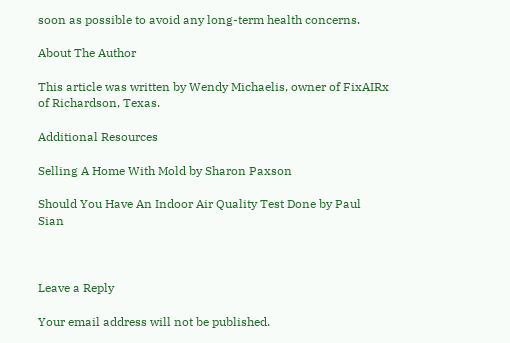soon as possible to avoid any long-term health concerns.

About The Author

This article was written by Wendy Michaelis, owner of FixAIRx of Richardson, Texas.

Additional Resources

Selling A Home With Mold by Sharon Paxson

Should You Have An Indoor Air Quality Test Done by Paul  Sian



Leave a Reply

Your email address will not be published.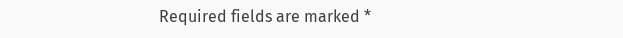Required fields are marked *